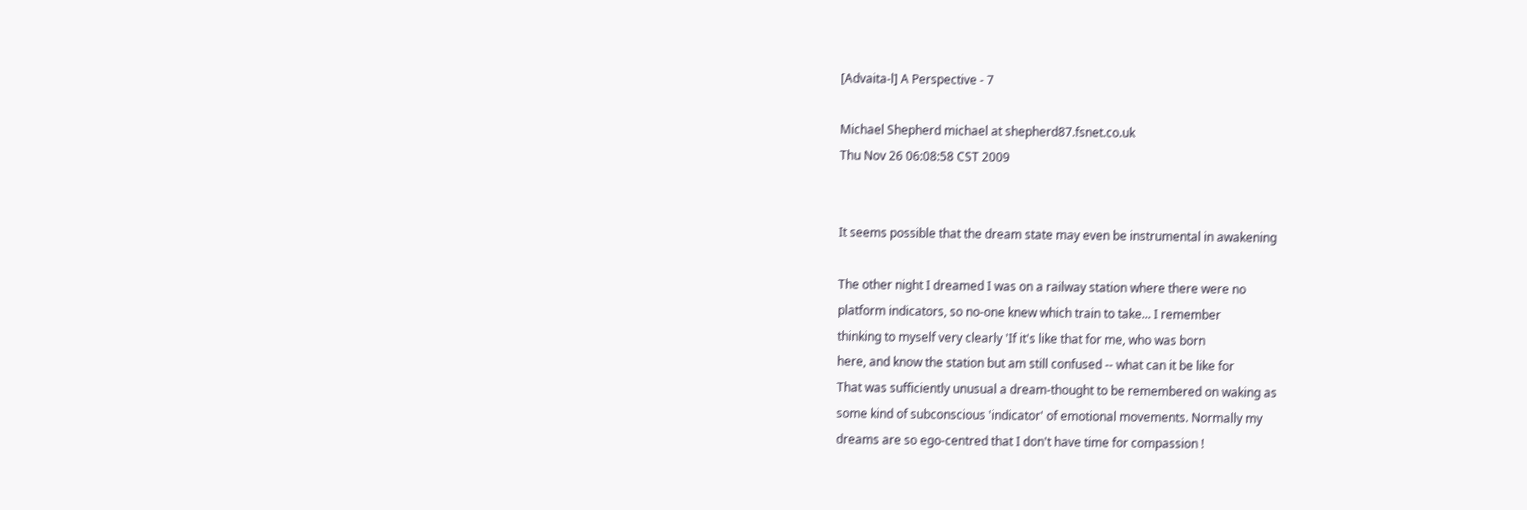[Advaita-l] A Perspective - 7

Michael Shepherd michael at shepherd87.fsnet.co.uk
Thu Nov 26 06:08:58 CST 2009


It seems possible that the dream state may even be instrumental in awakening

The other night I dreamed I was on a railway station where there were no
platform indicators, so no-one knew which train to take... I remember
thinking to myself very clearly 'If it's like that for me, who was born
here, and know the station but am still confused -- what can it be like for
That was sufficiently unusual a dream-thought to be remembered on waking as
some kind of subconscious 'indicator' of emotional movements. Normally my
dreams are so ego-centred that I don't have time for compassion !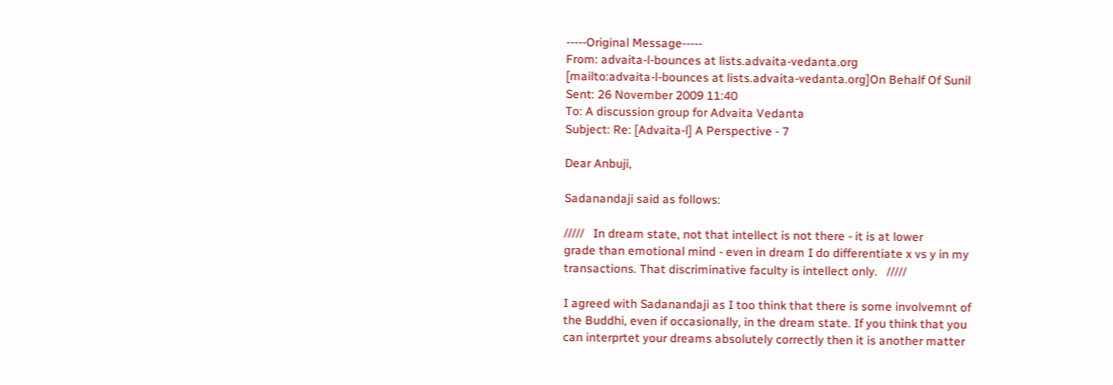-----Original Message-----
From: advaita-l-bounces at lists.advaita-vedanta.org
[mailto:advaita-l-bounces at lists.advaita-vedanta.org]On Behalf Of Sunil
Sent: 26 November 2009 11:40
To: A discussion group for Advaita Vedanta
Subject: Re: [Advaita-l] A Perspective - 7

Dear Anbuji,

Sadanandaji said as follows:

/////   In dream state, not that intellect is not there - it is at lower
grade than emotional mind - even in dream I do differentiate x vs y in my
transactions. That discriminative faculty is intellect only.   /////

I agreed with Sadanandaji as I too think that there is some involvemnt of
the Buddhi, even if occasionally, in the dream state. If you think that you
can interprtet your dreams absolutely correctly then it is another matter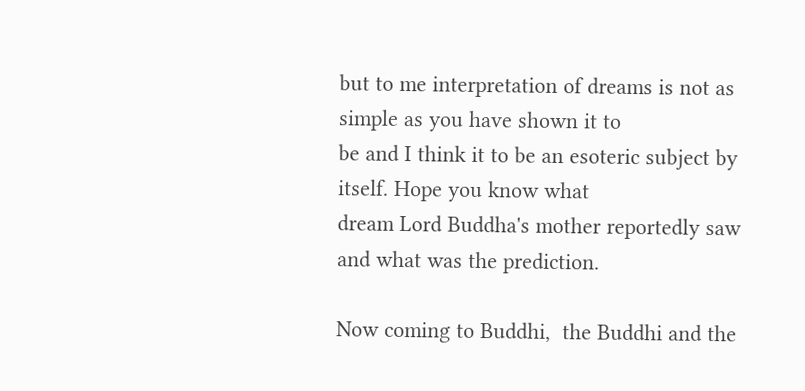but to me interpretation of dreams is not as simple as you have shown it to
be and I think it to be an esoteric subject by itself. Hope you know what
dream Lord Buddha's mother reportedly saw and what was the prediction.

Now coming to Buddhi,  the Buddhi and the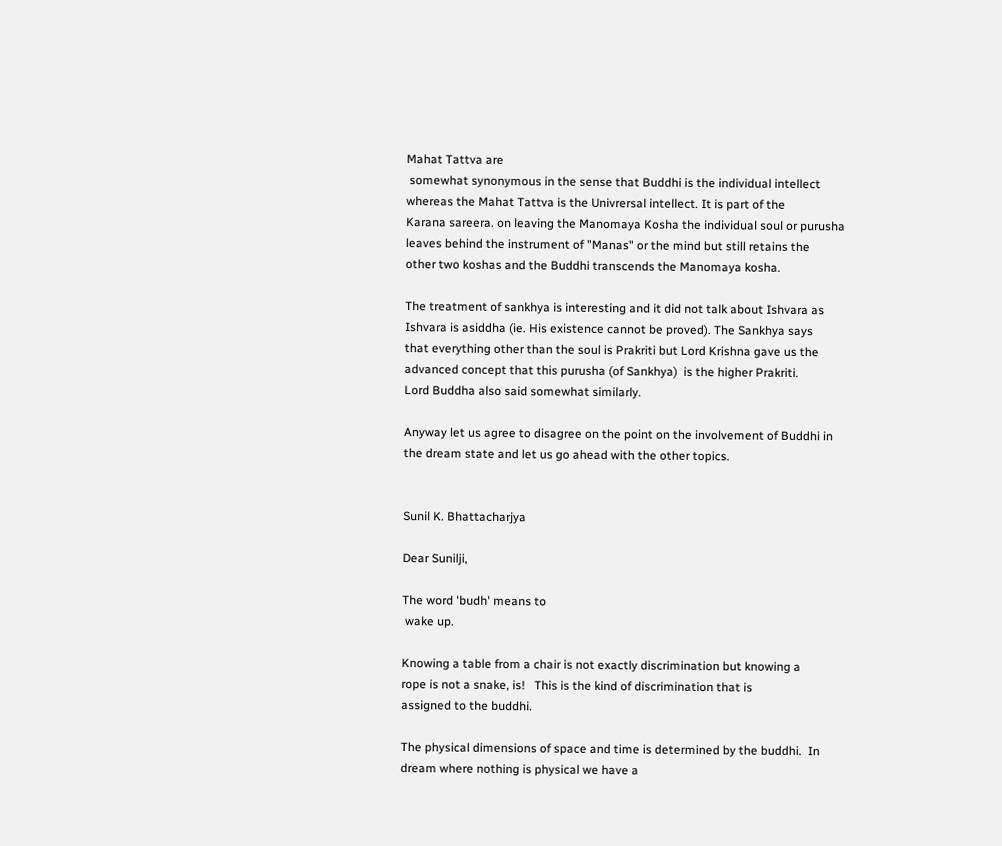Mahat Tattva are
 somewhat synonymous in the sense that Buddhi is the individual intellect
whereas the Mahat Tattva is the Univrersal intellect. It is part of the
Karana sareera. on leaving the Manomaya Kosha the individual soul or purusha
leaves behind the instrument of "Manas" or the mind but still retains the
other two koshas and the Buddhi transcends the Manomaya kosha.

The treatment of sankhya is interesting and it did not talk about Ishvara as
Ishvara is asiddha (ie. His existence cannot be proved). The Sankhya says
that everything other than the soul is Prakriti but Lord Krishna gave us the
advanced concept that this purusha (of Sankhya)  is the higher Prakriti.
Lord Buddha also said somewhat similarly.

Anyway let us agree to disagree on the point on the involvement of Buddhi in
the dream state and let us go ahead with the other topics.


Sunil K. Bhattacharjya

Dear Sunilji,

The word 'budh' means to
 wake up.

Knowing a table from a chair is not exactly discrimination but knowing a
rope is not a snake, is!   This is the kind of discrimination that is
assigned to the buddhi.

The physical dimensions of space and time is determined by the buddhi.  In
dream where nothing is physical we have a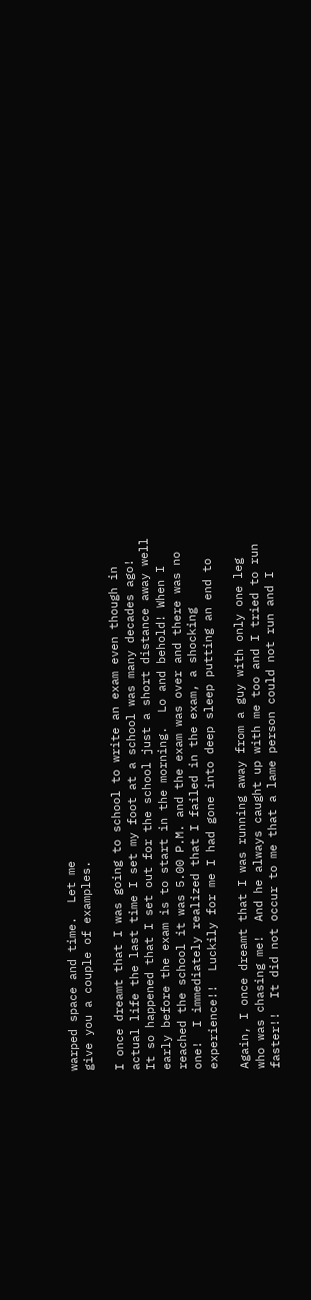warped space and time.  Let me
give you a couple of examples.

I once dreamt that I was going to school to write an exam even though in
actual life the last time I set my foot at a school was many decades ago!
It so happened that I set out for the school just a short distance away well
early before the exam is to start in the morning.  Lo and behold! When I
reached the school it was 5.00 P.M. and the exam was over and there was no
one!  I immediately realized that I failed in the exam, a shocking
experience!!  Luckily for me I had gone into deep sleep putting an end to

Again, I once dreamt that I was running away from a guy with only one leg
who was chasing me!  And he always caught up with me too and I tried to run
faster!!  It did not occur to me that a lame person could not run and I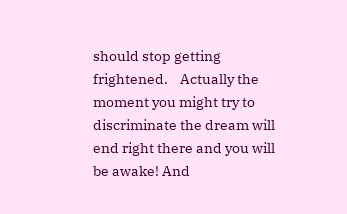should stop getting frightened.    Actually the moment you might try to
discriminate the dream will end right there and you will be awake! And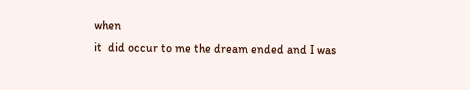when
it  did occur to me the dream ended and I was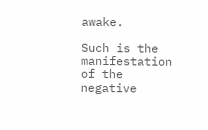awake.

Such is the manifestation of the negative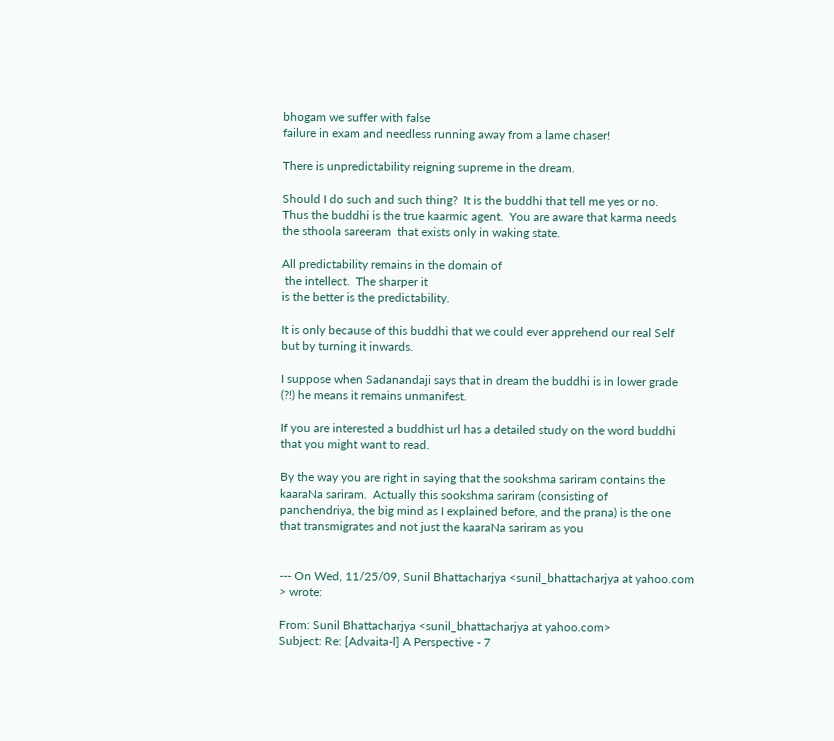bhogam we suffer with false
failure in exam and needless running away from a lame chaser!

There is unpredictability reigning supreme in the dream.

Should I do such and such thing?  It is the buddhi that tell me yes or no.
Thus the buddhi is the true kaarmic agent.  You are aware that karma needs
the sthoola sareeram  that exists only in waking state.

All predictability remains in the domain of
 the intellect.  The sharper it
is the better is the predictability.

It is only because of this buddhi that we could ever apprehend our real Self
but by turning it inwards.

I suppose when Sadanandaji says that in dream the buddhi is in lower grade
(?!) he means it remains unmanifest.

If you are interested a buddhist url has a detailed study on the word buddhi
that you might want to read.

By the way you are right in saying that the sookshma sariram contains the
kaaraNa sariram.  Actually this sookshma sariram (consisting of
panchendriya, the big mind as I explained before, and the prana) is the one
that transmigrates and not just the kaaraNa sariram as you


--- On Wed, 11/25/09, Sunil Bhattacharjya <sunil_bhattacharjya at yahoo.com
> wrote:

From: Sunil Bhattacharjya <sunil_bhattacharjya at yahoo.com>
Subject: Re: [Advaita-l] A Perspective - 7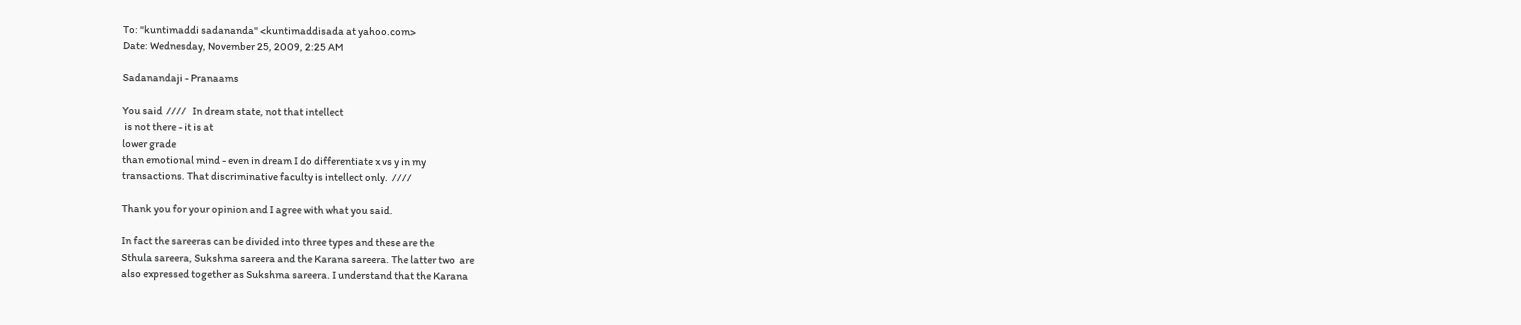To: "kuntimaddi sadananda" <kuntimaddisada at yahoo.com>
Date: Wednesday, November 25, 2009, 2:25 AM

Sadanandaji - Pranaams

You said  ////   In dream state, not that intellect
 is not there - it is at
lower grade
than emotional mind - even in dream I do differentiate x vs y in my
transactions. That discriminative faculty is intellect only.  ////

Thank you for your opinion and I agree with what you said.

In fact the sareeras can be divided into three types and these are the
Sthula sareera, Sukshma sareera and the Karana sareera. The latter two  are
also expressed together as Sukshma sareera. I understand that the Karana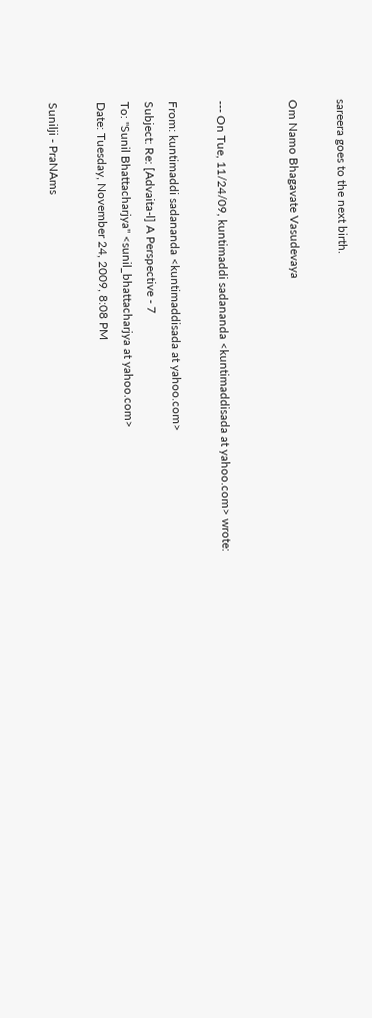sareera goes to the next birth.

Om Namo Bhagavate Vasudevaya


--- On Tue, 11/24/09, kuntimaddi sadananda <kuntimaddisada at yahoo.com> wrote:

From: kuntimaddi sadananda <kuntimaddisada at yahoo.com>
Subject: Re: [Advaita-l] A Perspective - 7
To: "Sunil Bhattacharjya" <sunil_bhattacharjya at yahoo.com>
Date: Tuesday, November 24, 2009, 8:08 PM

Sunilji - PraNAms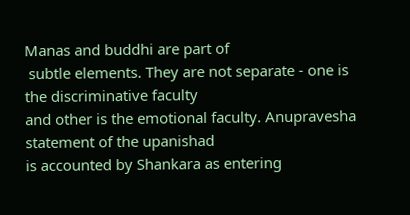Manas and buddhi are part of
 subtle elements. They are not separate - one is the discriminative faculty
and other is the emotional faculty. Anupravesha statement of the upanishad
is accounted by Shankara as entering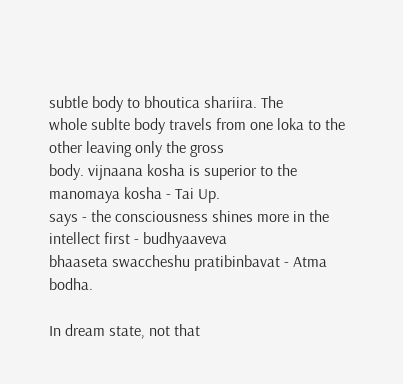subtle body to bhoutica shariira. The
whole sublte body travels from one loka to the other leaving only the gross
body. vijnaana kosha is superior to the manomaya kosha - Tai Up.
says - the consciousness shines more in the intellect first - budhyaaveva
bhaaseta swaccheshu pratibinbavat - Atma bodha.

In dream state, not that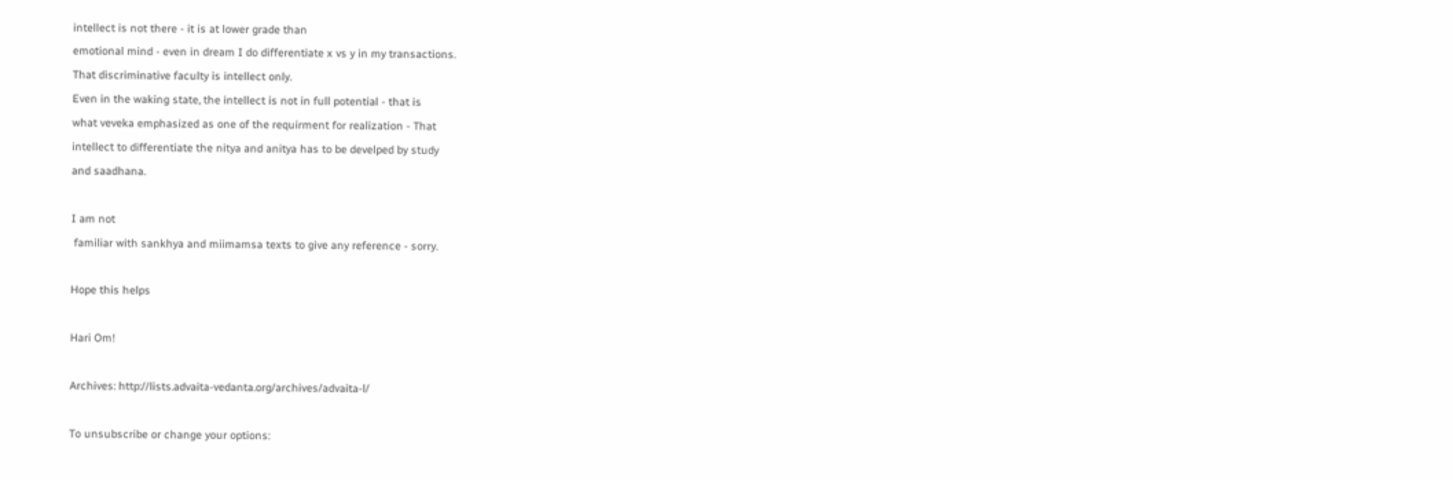intellect is not there - it is at lower grade than
emotional mind - even in dream I do differentiate x vs y in my transactions.
That discriminative faculty is intellect only.
Even in the waking state, the intellect is not in full potential - that is
what veveka emphasized as one of the requirment for realization - That
intellect to differentiate the nitya and anitya has to be develped by study
and saadhana.

I am not
 familiar with sankhya and miimamsa texts to give any reference - sorry.

Hope this helps

Hari Om!

Archives: http://lists.advaita-vedanta.org/archives/advaita-l/

To unsubscribe or change your options: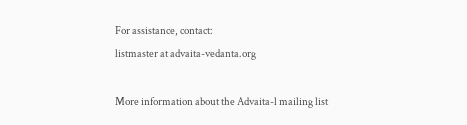For assistance, contact:
listmaster at advaita-vedanta.org

More information about the Advaita-l mailing list